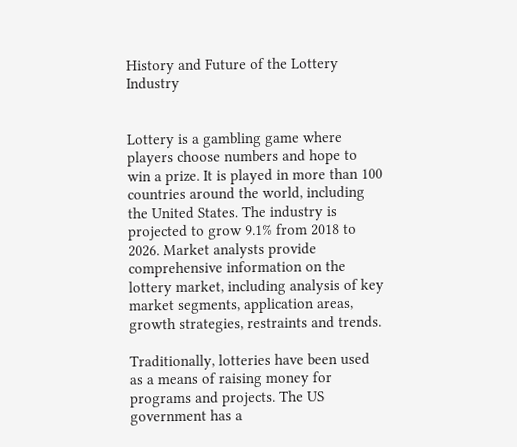History and Future of the Lottery Industry


Lottery is a gambling game where players choose numbers and hope to win a prize. It is played in more than 100 countries around the world, including the United States. The industry is projected to grow 9.1% from 2018 to 2026. Market analysts provide comprehensive information on the lottery market, including analysis of key market segments, application areas, growth strategies, restraints and trends.

Traditionally, lotteries have been used as a means of raising money for programs and projects. The US government has a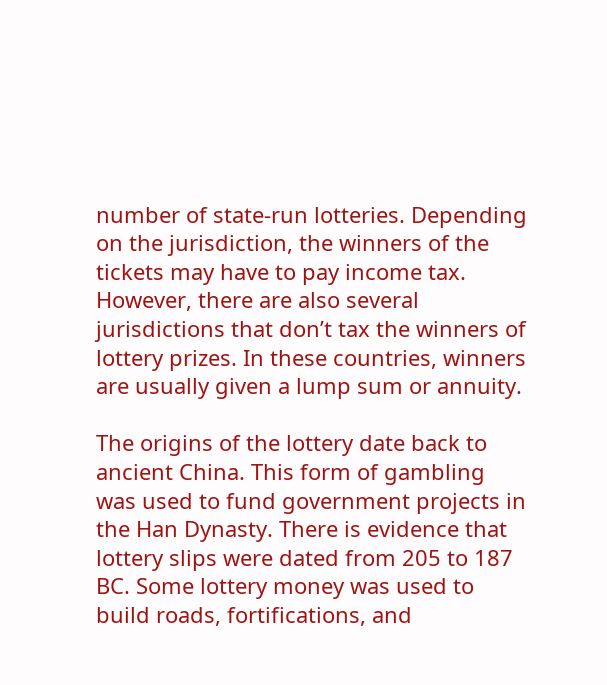number of state-run lotteries. Depending on the jurisdiction, the winners of the tickets may have to pay income tax. However, there are also several jurisdictions that don’t tax the winners of lottery prizes. In these countries, winners are usually given a lump sum or annuity.

The origins of the lottery date back to ancient China. This form of gambling was used to fund government projects in the Han Dynasty. There is evidence that lottery slips were dated from 205 to 187 BC. Some lottery money was used to build roads, fortifications, and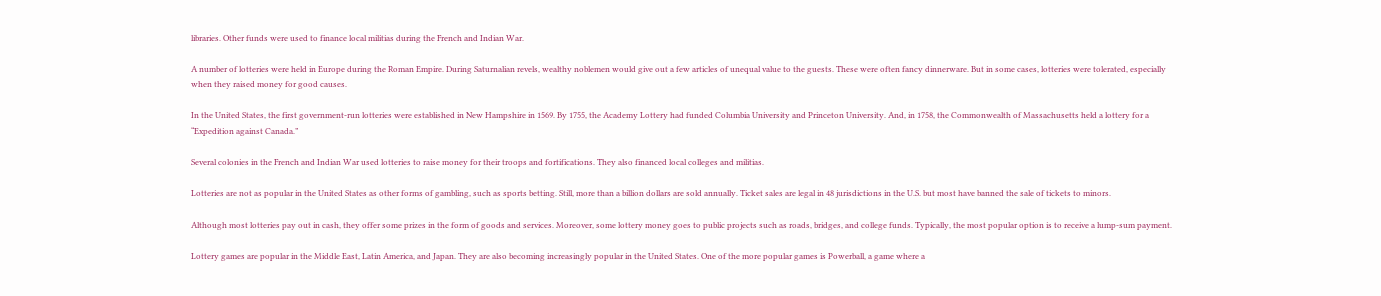libraries. Other funds were used to finance local militias during the French and Indian War.

A number of lotteries were held in Europe during the Roman Empire. During Saturnalian revels, wealthy noblemen would give out a few articles of unequal value to the guests. These were often fancy dinnerware. But in some cases, lotteries were tolerated, especially when they raised money for good causes.

In the United States, the first government-run lotteries were established in New Hampshire in 1569. By 1755, the Academy Lottery had funded Columbia University and Princeton University. And, in 1758, the Commonwealth of Massachusetts held a lottery for a “Expedition against Canada.”

Several colonies in the French and Indian War used lotteries to raise money for their troops and fortifications. They also financed local colleges and militias.

Lotteries are not as popular in the United States as other forms of gambling, such as sports betting. Still, more than a billion dollars are sold annually. Ticket sales are legal in 48 jurisdictions in the U.S. but most have banned the sale of tickets to minors.

Although most lotteries pay out in cash, they offer some prizes in the form of goods and services. Moreover, some lottery money goes to public projects such as roads, bridges, and college funds. Typically, the most popular option is to receive a lump-sum payment.

Lottery games are popular in the Middle East, Latin America, and Japan. They are also becoming increasingly popular in the United States. One of the more popular games is Powerball, a game where a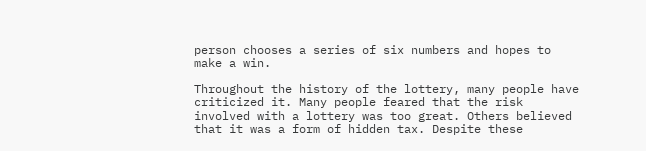person chooses a series of six numbers and hopes to make a win.

Throughout the history of the lottery, many people have criticized it. Many people feared that the risk involved with a lottery was too great. Others believed that it was a form of hidden tax. Despite these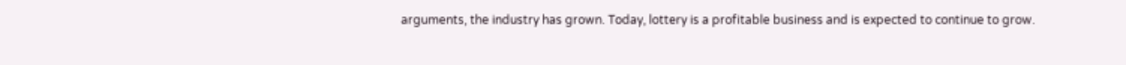arguments, the industry has grown. Today, lottery is a profitable business and is expected to continue to grow.